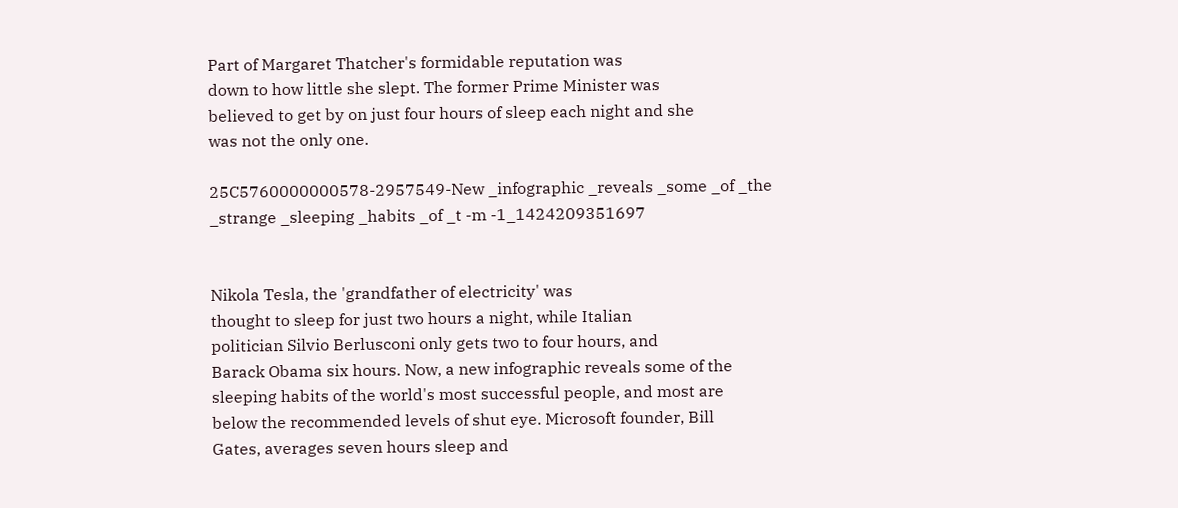Part of Margaret Thatcher's formidable reputation was
down to how little she slept. The former Prime Minister was
believed to get by on just four hours of sleep each night and she
was not the only one.

25C5760000000578-2957549-New _infographic _reveals _some _of _the _strange _sleeping _habits _of _t -m -1_1424209351697


Nikola Tesla, the 'grandfather of electricity' was
thought to sleep for just two hours a night, while Italian
politician Silvio Berlusconi only gets two to four hours, and
Barack Obama six hours. Now, a new infographic reveals some of the
sleeping habits of the world's most successful people, and most are
below the recommended levels of shut eye. Microsoft founder, Bill
Gates, averages seven hours sleep and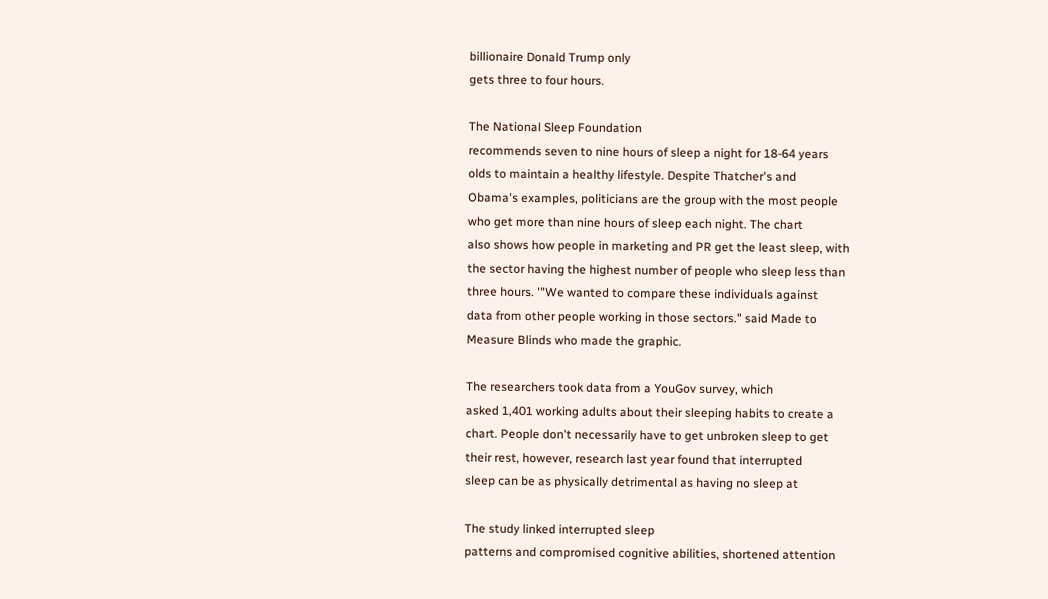billionaire Donald Trump only
gets three to four hours.

The National Sleep Foundation
recommends seven to nine hours of sleep a night for 18-64 years
olds to maintain a healthy lifestyle. Despite Thatcher's and
Obama's examples, politicians are the group with the most people
who get more than nine hours of sleep each night. The chart
also shows how people in marketing and PR get the least sleep, with
the sector having the highest number of people who sleep less than
three hours. '"We wanted to compare these individuals against
data from other people working in those sectors." said Made to
Measure Blinds who made the graphic.

The researchers took data from a YouGov survey, which
asked 1,401 working adults about their sleeping habits to create a
chart. People don't necessarily have to get unbroken sleep to get
their rest, however, research last year found that interrupted
sleep can be as physically detrimental as having no sleep at

The study linked interrupted sleep
patterns and compromised cognitive abilities, shortened attention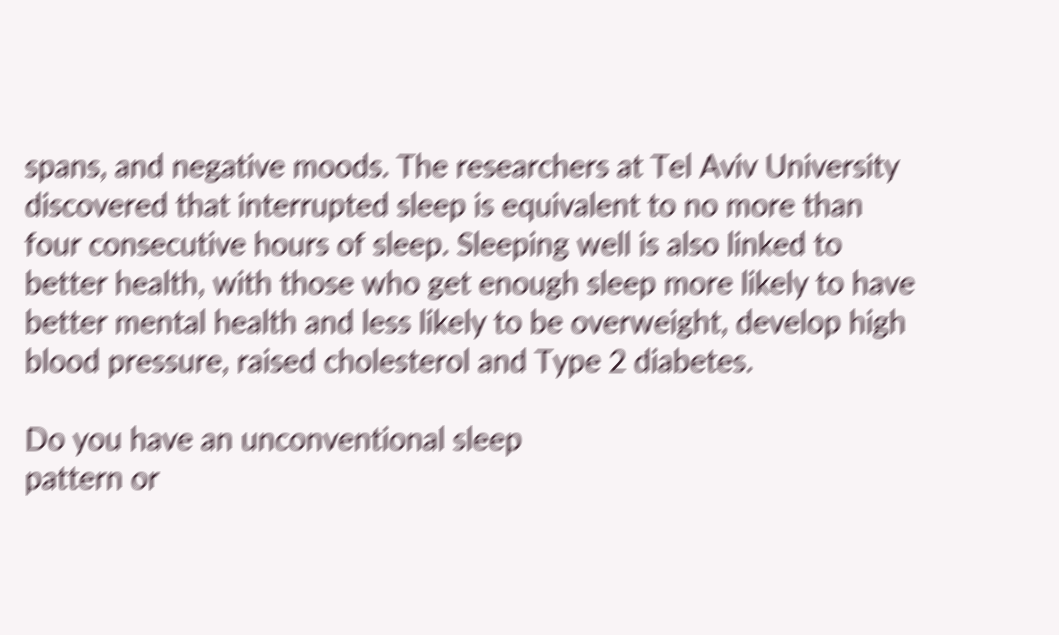spans, and negative moods. The researchers at Tel Aviv University
discovered that interrupted sleep is equivalent to no more than
four consecutive hours of sleep. Sleeping well is also linked to
better health, with those who get enough sleep more likely to have
better mental health and less likely to be overweight, develop high
blood pressure, raised cholesterol and Type 2 diabetes.

Do you have an unconventional sleep
pattern or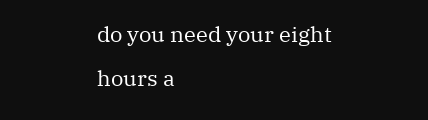do you need your eight hours a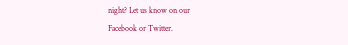night? Let us know on our
Facebook or Twitter.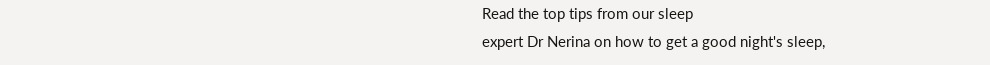Read the top tips from our sleep
expert Dr Nerina on how to get a good night's sleep,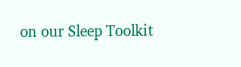on our Sleep Toolkit